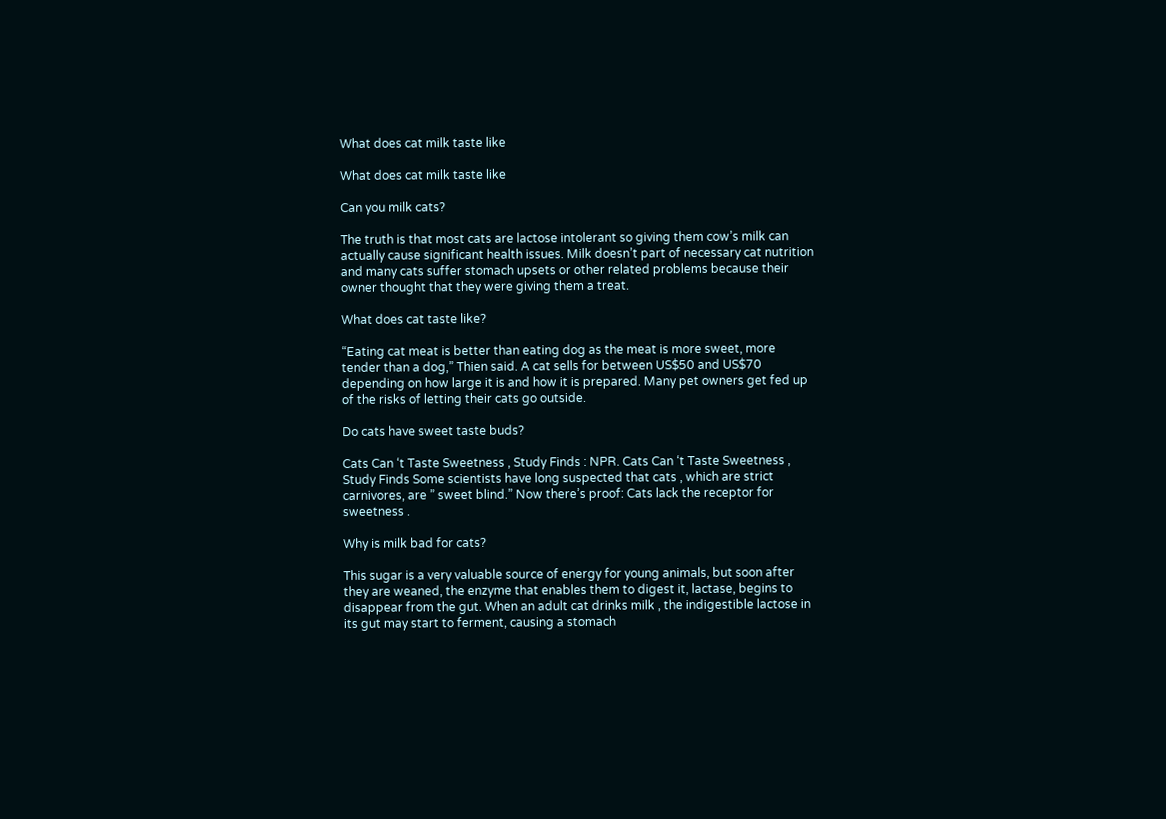What does cat milk taste like

What does cat milk taste like

Can you milk cats?

The truth is that most cats are lactose intolerant so giving them cow’s milk can actually cause significant health issues. Milk doesn’t part of necessary cat nutrition and many cats suffer stomach upsets or other related problems because their owner thought that they were giving them a treat.

What does cat taste like?

“Eating cat meat is better than eating dog as the meat is more sweet, more tender than a dog,” Thien said. A cat sells for between US$50 and US$70 depending on how large it is and how it is prepared. Many pet owners get fed up of the risks of letting their cats go outside.

Do cats have sweet taste buds?

Cats Can ‘t Taste Sweetness , Study Finds : NPR. Cats Can ‘t Taste Sweetness , Study Finds Some scientists have long suspected that cats , which are strict carnivores, are ” sweet blind.” Now there’s proof: Cats lack the receptor for sweetness .

Why is milk bad for cats?

This sugar is a very valuable source of energy for young animals, but soon after they are weaned, the enzyme that enables them to digest it, lactase, begins to disappear from the gut. When an adult cat drinks milk , the indigestible lactose in its gut may start to ferment, causing a stomach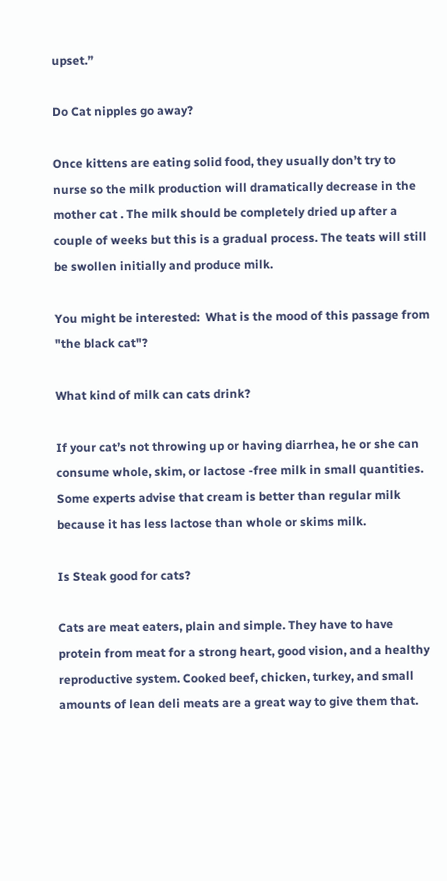upset.”

Do Cat nipples go away?

Once kittens are eating solid food, they usually don’t try to nurse so the milk production will dramatically decrease in the mother cat . The milk should be completely dried up after a couple of weeks but this is a gradual process. The teats will still be swollen initially and produce milk.

You might be interested:  What is the mood of this passage from "the black cat"?

What kind of milk can cats drink?

If your cat’s not throwing up or having diarrhea, he or she can consume whole, skim, or lactose -free milk in small quantities. Some experts advise that cream is better than regular milk because it has less lactose than whole or skims milk.

Is Steak good for cats?

Cats are meat eaters, plain and simple. They have to have protein from meat for a strong heart, good vision, and a healthy reproductive system. Cooked beef, chicken, turkey, and small amounts of lean deli meats are a great way to give them that.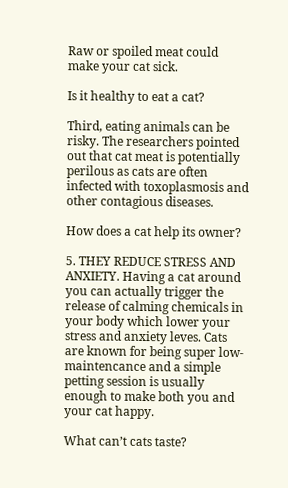Raw or spoiled meat could make your cat sick.

Is it healthy to eat a cat?

Third, eating animals can be risky. The researchers pointed out that cat meat is potentially perilous as cats are often infected with toxoplasmosis and other contagious diseases.

How does a cat help its owner?

5. THEY REDUCE STRESS AND ANXIETY. Having a cat around you can actually trigger the release of calming chemicals in your body which lower your stress and anxiety leves. Cats are known for being super low-maintencance and a simple petting session is usually enough to make both you and your cat happy.

What can’t cats taste?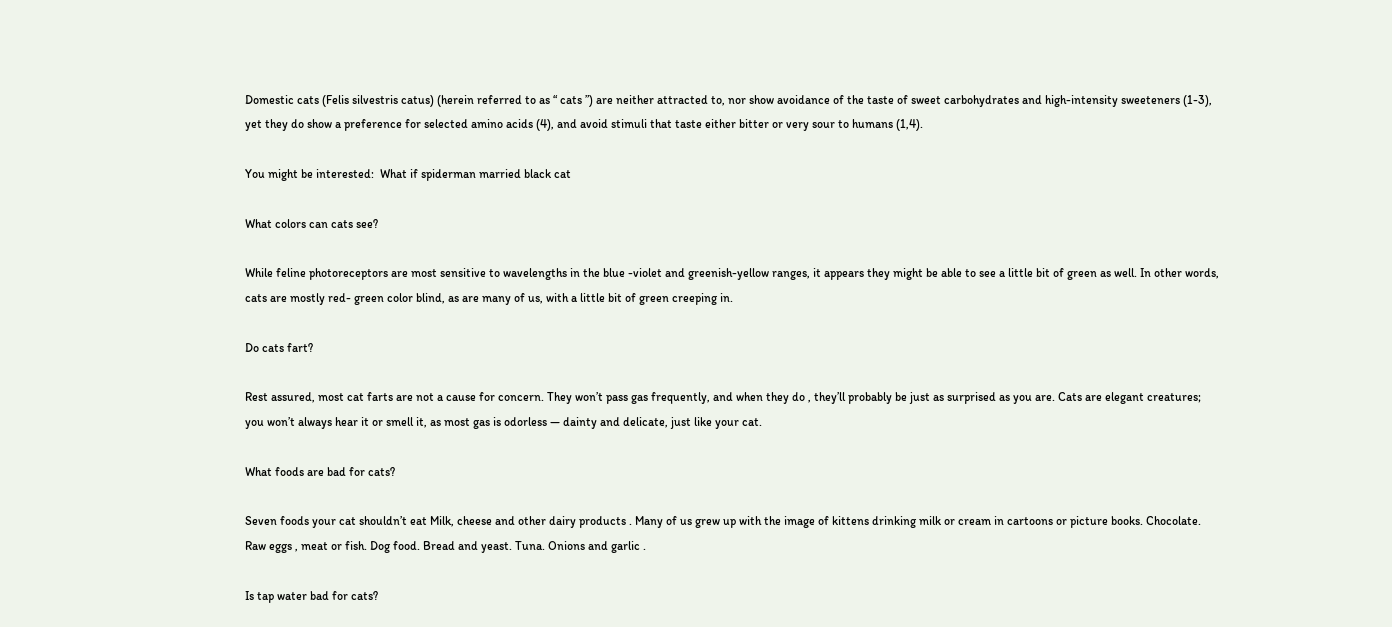Domestic cats (Felis silvestris catus) (herein referred to as “ cats ”) are neither attracted to, nor show avoidance of the taste of sweet carbohydrates and high-intensity sweeteners (1-3), yet they do show a preference for selected amino acids (4), and avoid stimuli that taste either bitter or very sour to humans (1,4).

You might be interested:  What if spiderman married black cat

What colors can cats see?

While feline photoreceptors are most sensitive to wavelengths in the blue -violet and greenish-yellow ranges, it appears they might be able to see a little bit of green as well. In other words, cats are mostly red- green color blind, as are many of us, with a little bit of green creeping in.

Do cats fart?

Rest assured, most cat farts are not a cause for concern. They won’t pass gas frequently, and when they do , they’ll probably be just as surprised as you are. Cats are elegant creatures; you won’t always hear it or smell it, as most gas is odorless — dainty and delicate, just like your cat.

What foods are bad for cats?

Seven foods your cat shouldn’t eat Milk, cheese and other dairy products . Many of us grew up with the image of kittens drinking milk or cream in cartoons or picture books. Chocolate. Raw eggs , meat or fish. Dog food. Bread and yeast. Tuna. Onions and garlic .

Is tap water bad for cats?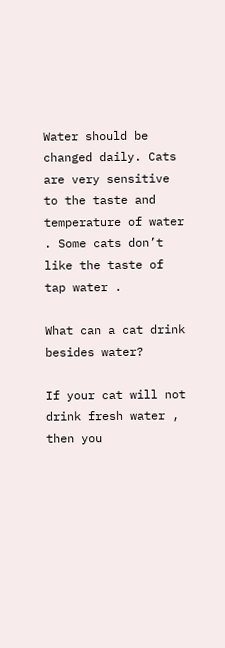Water should be changed daily. Cats are very sensitive to the taste and temperature of water . Some cats don’t like the taste of tap water .

What can a cat drink besides water?

If your cat will not drink fresh water , then you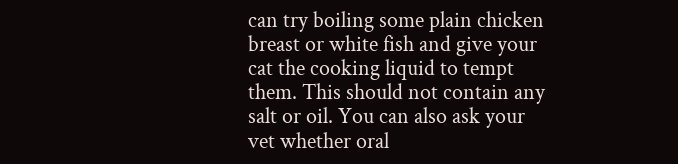can try boiling some plain chicken breast or white fish and give your cat the cooking liquid to tempt them. This should not contain any salt or oil. You can also ask your vet whether oral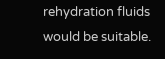rehydration fluids would be suitable.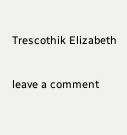Trescothik Elizabeth

leave a comment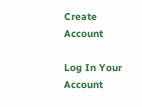Create Account

Log In Your Account